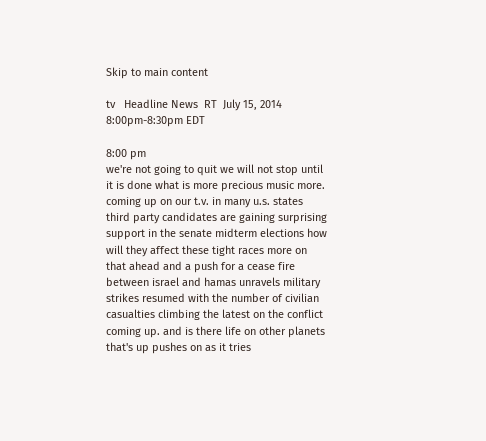Skip to main content

tv   Headline News  RT  July 15, 2014 8:00pm-8:30pm EDT

8:00 pm
we're not going to quit we will not stop until it is done what is more precious music more. coming up on our t.v. in many u.s. states third party candidates are gaining surprising support in the senate midterm elections how will they affect these tight races more on that ahead and a push for a cease fire between israel and hamas unravels military strikes resumed with the number of civilian casualties climbing the latest on the conflict coming up. and is there life on other planets that's up pushes on as it tries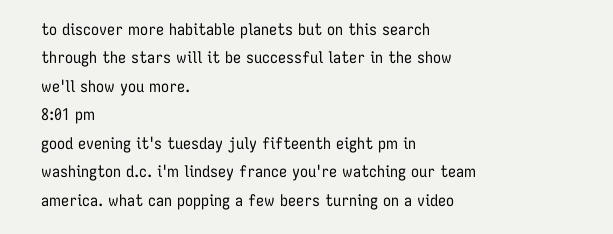to discover more habitable planets but on this search through the stars will it be successful later in the show we'll show you more.
8:01 pm
good evening it's tuesday july fifteenth eight pm in washington d.c. i'm lindsey france you're watching our team america. what can popping a few beers turning on a video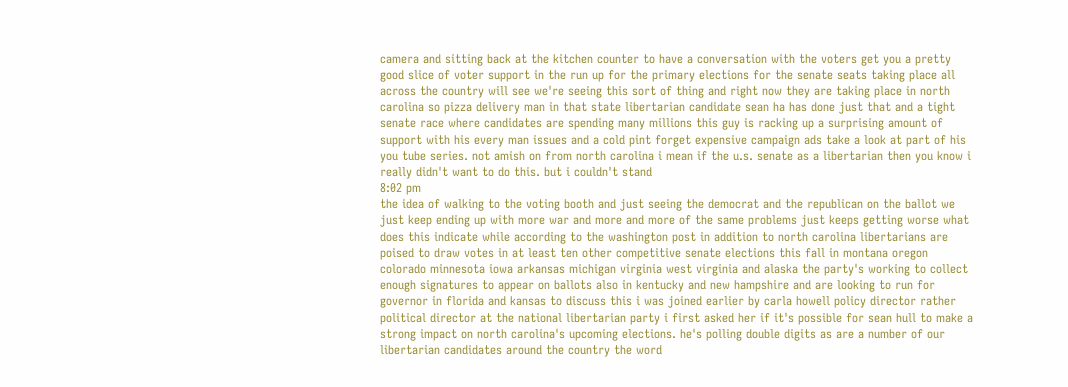camera and sitting back at the kitchen counter to have a conversation with the voters get you a pretty good slice of voter support in the run up for the primary elections for the senate seats taking place all across the country will see we're seeing this sort of thing and right now they are taking place in north carolina so pizza delivery man in that state libertarian candidate sean ha has done just that and a tight senate race where candidates are spending many millions this guy is racking up a surprising amount of support with his every man issues and a cold pint forget expensive campaign ads take a look at part of his you tube series. not amish on from north carolina i mean if the u.s. senate as a libertarian then you know i really didn't want to do this. but i couldn't stand
8:02 pm
the idea of walking to the voting booth and just seeing the democrat and the republican on the ballot we just keep ending up with more war and more and more of the same problems just keeps getting worse what does this indicate while according to the washington post in addition to north carolina libertarians are poised to draw votes in at least ten other competitive senate elections this fall in montana oregon colorado minnesota iowa arkansas michigan virginia west virginia and alaska the party's working to collect enough signatures to appear on ballots also in kentucky and new hampshire and are looking to run for governor in florida and kansas to discuss this i was joined earlier by carla howell policy director rather political director at the national libertarian party i first asked her if it's possible for sean hull to make a strong impact on north carolina's upcoming elections. he's polling double digits as are a number of our libertarian candidates around the country the word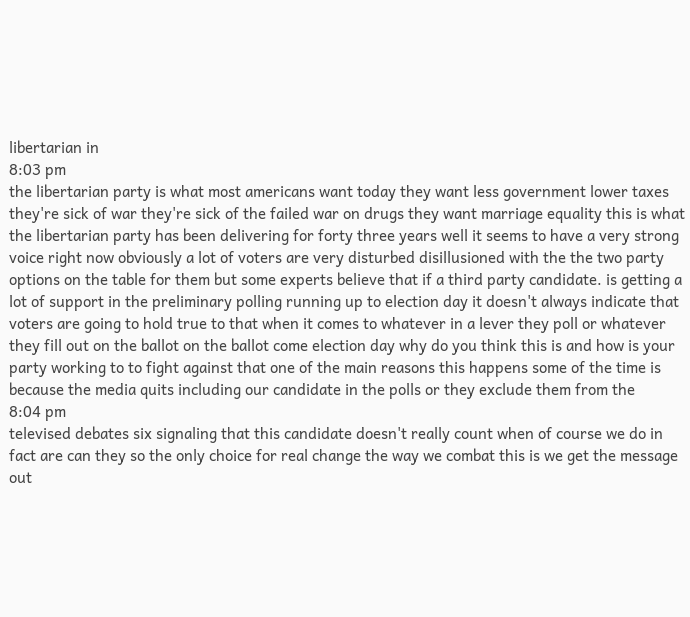libertarian in
8:03 pm
the libertarian party is what most americans want today they want less government lower taxes they're sick of war they're sick of the failed war on drugs they want marriage equality this is what the libertarian party has been delivering for forty three years well it seems to have a very strong voice right now obviously a lot of voters are very disturbed disillusioned with the the two party options on the table for them but some experts believe that if a third party candidate. is getting a lot of support in the preliminary polling running up to election day it doesn't always indicate that voters are going to hold true to that when it comes to whatever in a lever they poll or whatever they fill out on the ballot on the ballot come election day why do you think this is and how is your party working to to fight against that one of the main reasons this happens some of the time is because the media quits including our candidate in the polls or they exclude them from the
8:04 pm
televised debates six signaling that this candidate doesn't really count when of course we do in fact are can they so the only choice for real change the way we combat this is we get the message out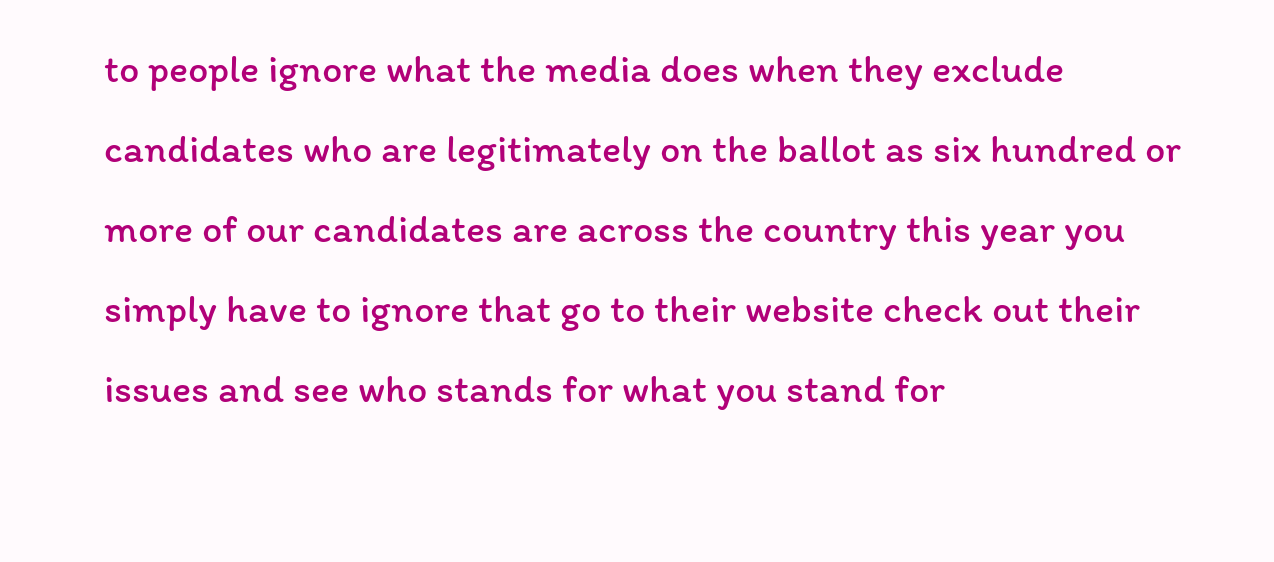to people ignore what the media does when they exclude candidates who are legitimately on the ballot as six hundred or more of our candidates are across the country this year you simply have to ignore that go to their website check out their issues and see who stands for what you stand for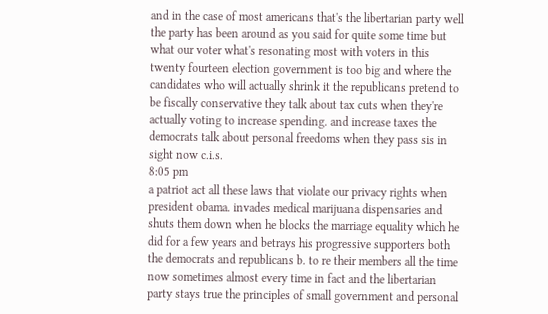and in the case of most americans that's the libertarian party well the party has been around as you said for quite some time but what our voter what's resonating most with voters in this twenty fourteen election government is too big and where the candidates who will actually shrink it the republicans pretend to be fiscally conservative they talk about tax cuts when they're actually voting to increase spending. and increase taxes the democrats talk about personal freedoms when they pass sis in sight now c.i.s.
8:05 pm
a patriot act all these laws that violate our privacy rights when president obama. invades medical marijuana dispensaries and shuts them down when he blocks the marriage equality which he did for a few years and betrays his progressive supporters both the democrats and republicans b. to re their members all the time now sometimes almost every time in fact and the libertarian party stays true the principles of small government and personal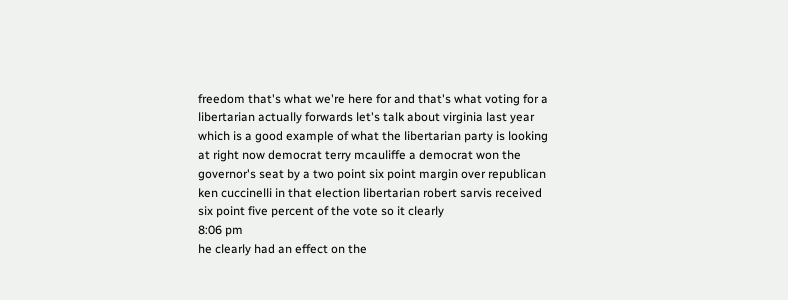freedom that's what we're here for and that's what voting for a libertarian actually forwards let's talk about virginia last year which is a good example of what the libertarian party is looking at right now democrat terry mcauliffe a democrat won the governor's seat by a two point six point margin over republican ken cuccinelli in that election libertarian robert sarvis received six point five percent of the vote so it clearly
8:06 pm
he clearly had an effect on the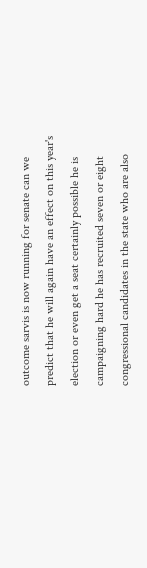outcome sarvis is now running for senate can we predict that he will again have an effect on this year's election or even get a seat certainly possible he is campaigning hard he has recruited seven or eight congressional candidates in the state who are also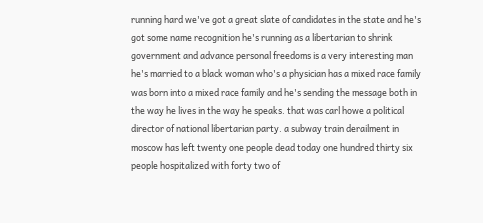running hard we've got a great slate of candidates in the state and he's got some name recognition he's running as a libertarian to shrink government and advance personal freedoms is a very interesting man he's married to a black woman who's a physician has a mixed race family was born into a mixed race family and he's sending the message both in the way he lives in the way he speaks. that was carl howe a political director of national libertarian party. a subway train derailment in moscow has left twenty one people dead today one hundred thirty six people hospitalized with forty two of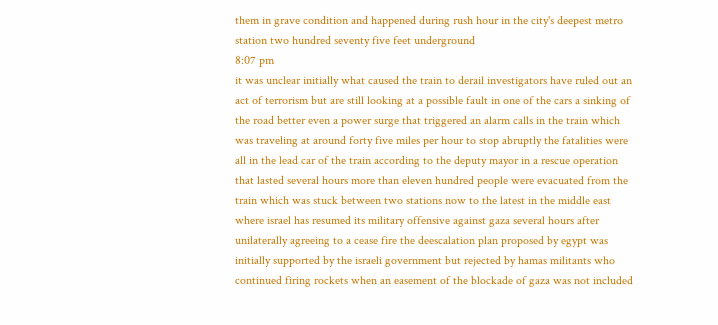them in grave condition and happened during rush hour in the city's deepest metro station two hundred seventy five feet underground
8:07 pm
it was unclear initially what caused the train to derail investigators have ruled out an act of terrorism but are still looking at a possible fault in one of the cars a sinking of the road better even a power surge that triggered an alarm calls in the train which was traveling at around forty five miles per hour to stop abruptly the fatalities were all in the lead car of the train according to the deputy mayor in a rescue operation that lasted several hours more than eleven hundred people were evacuated from the train which was stuck between two stations now to the latest in the middle east where israel has resumed its military offensive against gaza several hours after unilaterally agreeing to a cease fire the deescalation plan proposed by egypt was initially supported by the israeli government but rejected by hamas militants who continued firing rockets when an easement of the blockade of gaza was not included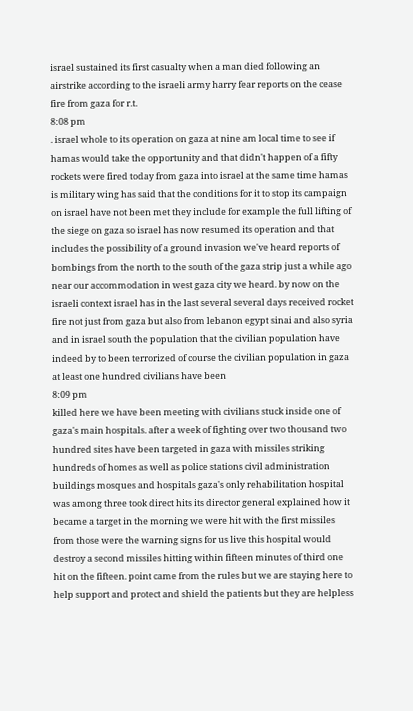israel sustained its first casualty when a man died following an airstrike according to the israeli army harry fear reports on the cease fire from gaza for r.t.
8:08 pm
. israel whole to its operation on gaza at nine am local time to see if hamas would take the opportunity and that didn't happen of a fifty rockets were fired today from gaza into israel at the same time hamas is military wing has said that the conditions for it to stop its campaign on israel have not been met they include for example the full lifting of the siege on gaza so israel has now resumed its operation and that includes the possibility of a ground invasion we've heard reports of bombings from the north to the south of the gaza strip just a while ago near our accommodation in west gaza city we heard. by now on the israeli context israel has in the last several several days received rocket fire not just from gaza but also from lebanon egypt sinai and also syria and in israel south the population that the civilian population have indeed by to been terrorized of course the civilian population in gaza at least one hundred civilians have been
8:09 pm
killed here we have been meeting with civilians stuck inside one of gaza's main hospitals. after a week of fighting over two thousand two hundred sites have been targeted in gaza with missiles striking hundreds of homes as well as police stations civil administration buildings mosques and hospitals gaza's only rehabilitation hospital was among three took direct hits its director general explained how it became a target in the morning we were hit with the first missiles from those were the warning signs for us live this hospital would destroy a second missiles hitting within fifteen minutes of third one hit on the fifteen. point came from the rules but we are staying here to help support and protect and shield the patients but they are helpless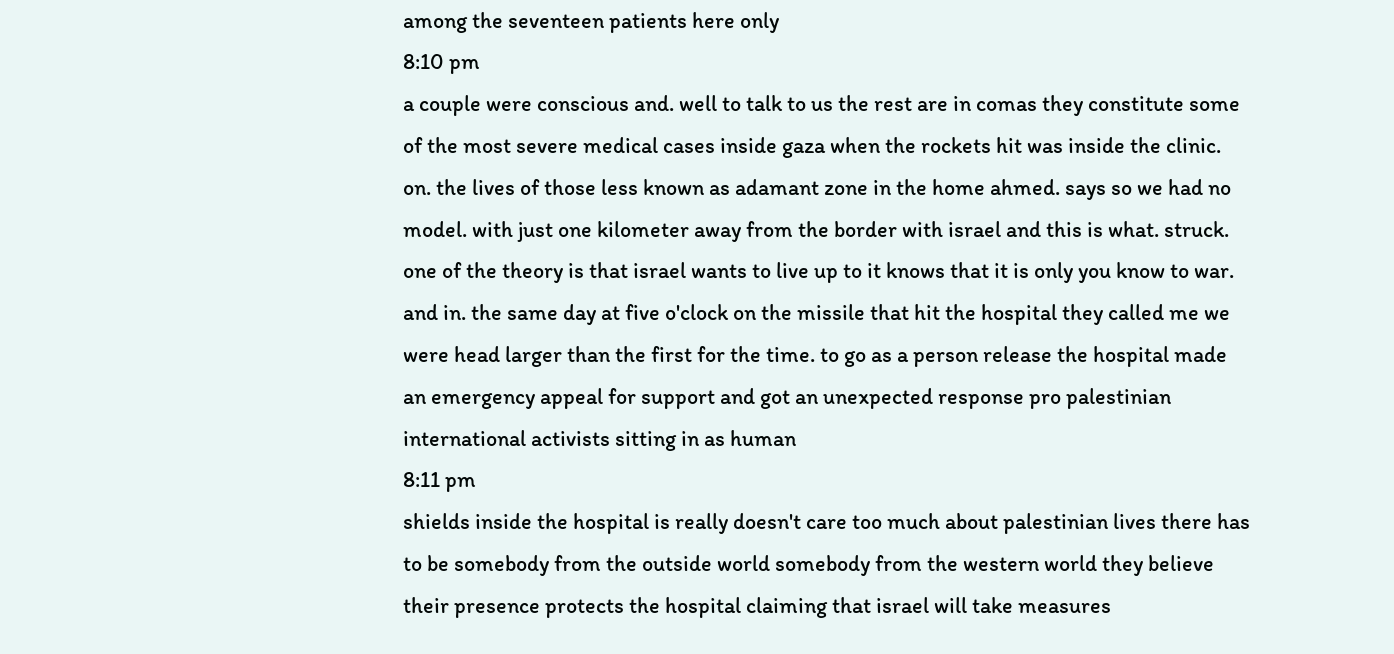among the seventeen patients here only
8:10 pm
a couple were conscious and. well to talk to us the rest are in comas they constitute some of the most severe medical cases inside gaza when the rockets hit was inside the clinic. on. the lives of those less known as adamant zone in the home ahmed. says so we had no model. with just one kilometer away from the border with israel and this is what. struck. one of the theory is that israel wants to live up to it knows that it is only you know to war. and in. the same day at five o'clock on the missile that hit the hospital they called me we were head larger than the first for the time. to go as a person release the hospital made an emergency appeal for support and got an unexpected response pro palestinian international activists sitting in as human
8:11 pm
shields inside the hospital is really doesn't care too much about palestinian lives there has to be somebody from the outside world somebody from the western world they believe their presence protects the hospital claiming that israel will take measures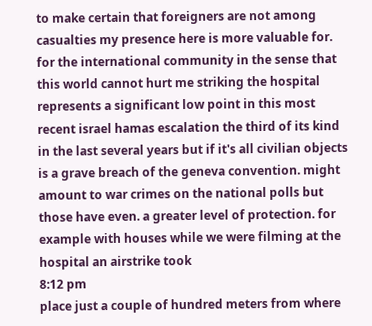to make certain that foreigners are not among casualties my presence here is more valuable for. for the international community in the sense that this world cannot hurt me striking the hospital represents a significant low point in this most recent israel hamas escalation the third of its kind in the last several years but if it's all civilian objects is a grave breach of the geneva convention. might amount to war crimes on the national polls but those have even. a greater level of protection. for example with houses while we were filming at the hospital an airstrike took
8:12 pm
place just a couple of hundred meters from where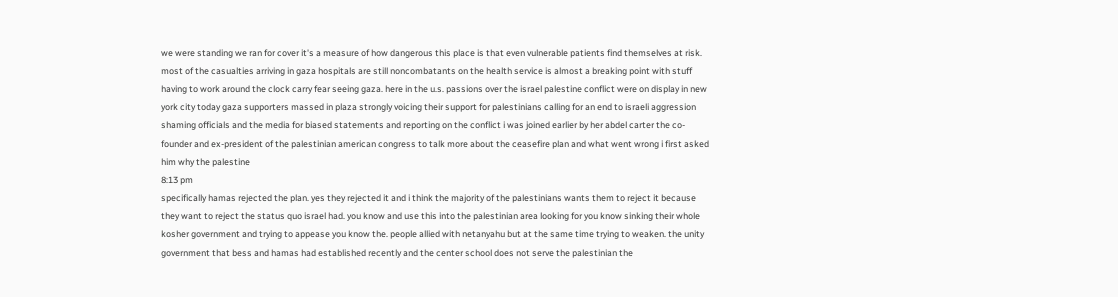we were standing we ran for cover it's a measure of how dangerous this place is that even vulnerable patients find themselves at risk. most of the casualties arriving in gaza hospitals are still noncombatants on the health service is almost a breaking point with stuff having to work around the clock carry fear seeing gaza. here in the u.s. passions over the israel palestine conflict were on display in new york city today gaza supporters massed in plaza strongly voicing their support for palestinians calling for an end to israeli aggression shaming officials and the media for biased statements and reporting on the conflict i was joined earlier by her abdel carter the co-founder and ex-president of the palestinian american congress to talk more about the ceasefire plan and what went wrong i first asked him why the palestine
8:13 pm
specifically hamas rejected the plan. yes they rejected it and i think the majority of the palestinians wants them to reject it because they want to reject the status quo israel had. you know and use this into the palestinian area looking for you know sinking their whole kosher government and trying to appease you know the. people allied with netanyahu but at the same time trying to weaken. the unity government that bess and hamas had established recently and the center school does not serve the palestinian the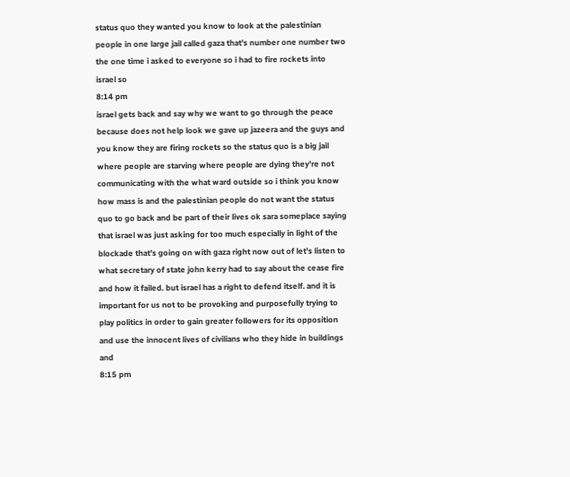status quo they wanted you know to look at the palestinian people in one large jail called gaza that's number one number two the one time i asked to everyone so i had to fire rockets into israel so
8:14 pm
israel gets back and say why we want to go through the peace because does not help look we gave up jazeera and the guys and you know they are firing rockets so the status quo is a big jail where people are starving where people are dying they're not communicating with the what ward outside so i think you know how mass is and the palestinian people do not want the status quo to go back and be part of their lives ok sara someplace saying that israel was just asking for too much especially in light of the blockade that's going on with gaza right now out of let's listen to what secretary of state john kerry had to say about the cease fire and how it failed. but israel has a right to defend itself. and it is important for us not to be provoking and purposefully trying to play politics in order to gain greater followers for its opposition and use the innocent lives of civilians who they hide in buildings and
8:15 pm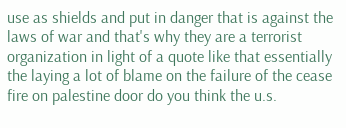use as shields and put in danger that is against the laws of war and that's why they are a terrorist organization in light of a quote like that essentially the laying a lot of blame on the failure of the cease fire on palestine door do you think the u.s.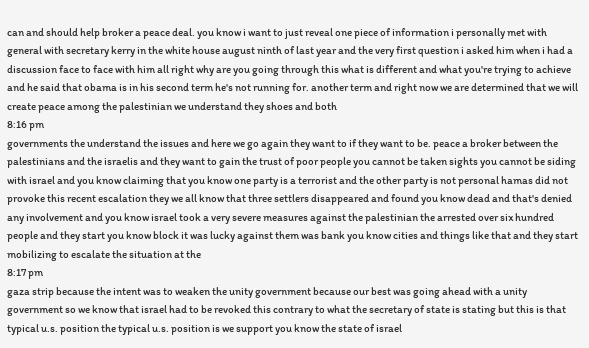can and should help broker a peace deal. you know i want to just reveal one piece of information i personally met with general with secretary kerry in the white house august ninth of last year and the very first question i asked him when i had a discussion face to face with him all right why are you going through this what is different and what you're trying to achieve and he said that obama is in his second term he's not running for. another term and right now we are determined that we will create peace among the palestinian we understand they shoes and both
8:16 pm
governments the understand the issues and here we go again they want to if they want to be. peace a broker between the palestinians and the israelis and they want to gain the trust of poor people you cannot be taken sights you cannot be siding with israel and you know claiming that you know one party is a terrorist and the other party is not personal hamas did not provoke this recent escalation they we all know that three settlers disappeared and found you know dead and that's denied any involvement and you know israel took a very severe measures against the palestinian the arrested over six hundred people and they start you know block it was lucky against them was bank you know cities and things like that and they start mobilizing to escalate the situation at the
8:17 pm
gaza strip because the intent was to weaken the unity government because our best was going ahead with a unity government so we know that israel had to be revoked this contrary to what the secretary of state is stating but this is that typical u.s. position the typical u.s. position is we support you know the state of israel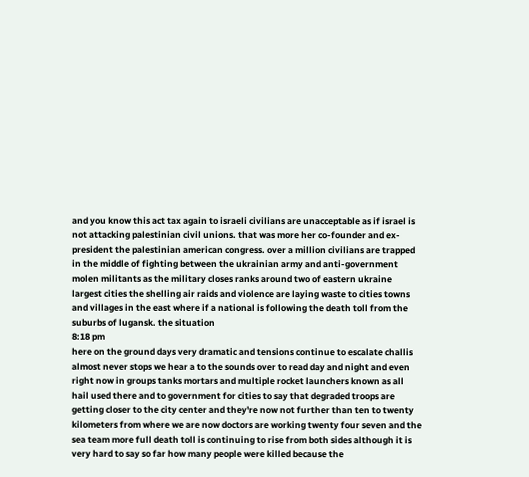and you know this act tax again to israeli civilians are unacceptable as if israel is not attacking palestinian civil unions. that was more her co-founder and ex-president the palestinian american congress. over a million civilians are trapped in the middle of fighting between the ukrainian army and anti-government molen militants as the military closes ranks around two of eastern ukraine largest cities the shelling air raids and violence are laying waste to cities towns and villages in the east where if a national is following the death toll from the suburbs of lugansk. the situation
8:18 pm
here on the ground days very dramatic and tensions continue to escalate challis almost never stops we hear a to the sounds over to read day and night and even right now in groups tanks mortars and multiple rocket launchers known as all hail used there and to government for cities to say that degraded troops are getting closer to the city center and they're now not further than ten to twenty kilometers from where we are now doctors are working twenty four seven and the sea team more full death toll is continuing to rise from both sides although it is very hard to say so far how many people were killed because the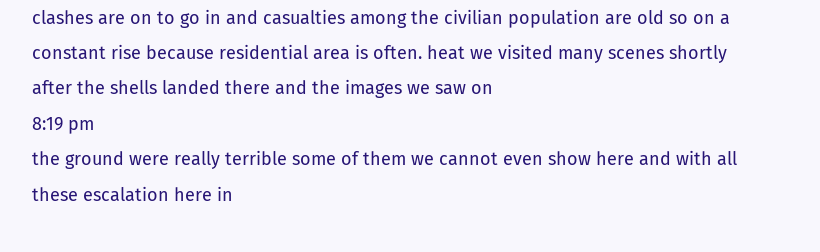clashes are on to go in and casualties among the civilian population are old so on a constant rise because residential area is often. heat we visited many scenes shortly after the shells landed there and the images we saw on
8:19 pm
the ground were really terrible some of them we cannot even show here and with all these escalation here in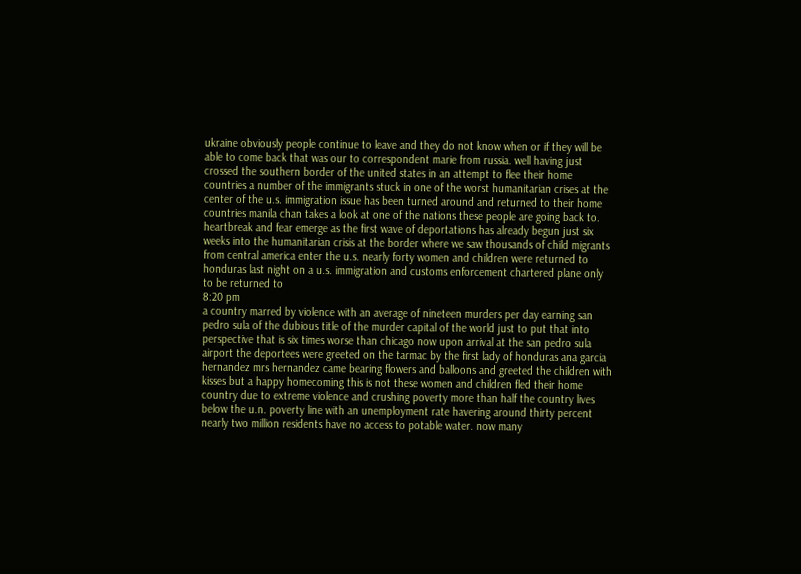ukraine obviously people continue to leave and they do not know when or if they will be able to come back that was our to correspondent marie from russia. well having just crossed the southern border of the united states in an attempt to flee their home countries a number of the immigrants stuck in one of the worst humanitarian crises at the center of the u.s. immigration issue has been turned around and returned to their home countries manila chan takes a look at one of the nations these people are going back to. heartbreak and fear emerge as the first wave of deportations has already begun just six weeks into the humanitarian crisis at the border where we saw thousands of child migrants from central america enter the u.s. nearly forty women and children were returned to honduras last night on a u.s. immigration and customs enforcement chartered plane only to be returned to
8:20 pm
a country marred by violence with an average of nineteen murders per day earning san pedro sula of the dubious title of the murder capital of the world just to put that into perspective that is six times worse than chicago now upon arrival at the san pedro sula airport the deportees were greeted on the tarmac by the first lady of honduras ana garcia hernandez mrs hernandez came bearing flowers and balloons and greeted the children with kisses but a happy homecoming this is not these women and children fled their home country due to extreme violence and crushing poverty more than half the country lives below the u.n. poverty line with an unemployment rate havering around thirty percent nearly two million residents have no access to potable water. now many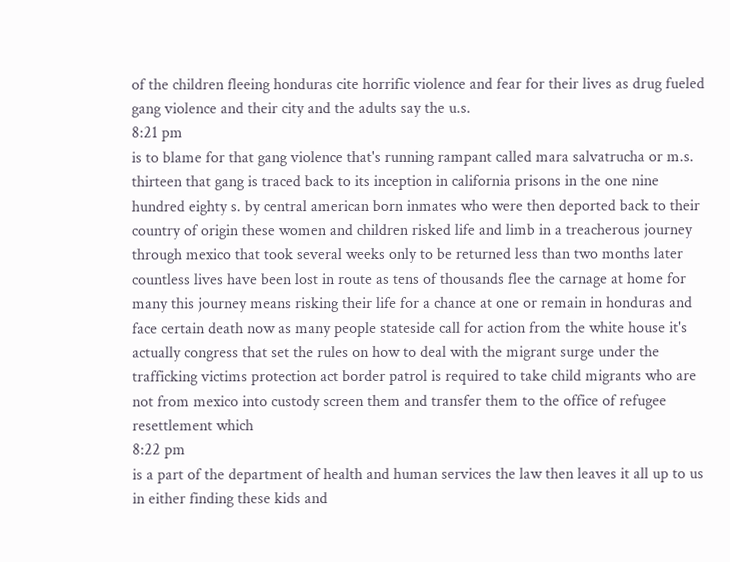of the children fleeing honduras cite horrific violence and fear for their lives as drug fueled gang violence and their city and the adults say the u.s.
8:21 pm
is to blame for that gang violence that's running rampant called mara salvatrucha or m.s. thirteen that gang is traced back to its inception in california prisons in the one nine hundred eighty s. by central american born inmates who were then deported back to their country of origin these women and children risked life and limb in a treacherous journey through mexico that took several weeks only to be returned less than two months later countless lives have been lost in route as tens of thousands flee the carnage at home for many this journey means risking their life for a chance at one or remain in honduras and face certain death now as many people stateside call for action from the white house it's actually congress that set the rules on how to deal with the migrant surge under the trafficking victims protection act border patrol is required to take child migrants who are not from mexico into custody screen them and transfer them to the office of refugee resettlement which
8:22 pm
is a part of the department of health and human services the law then leaves it all up to us in either finding these kids and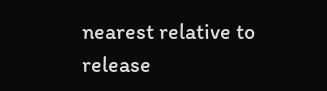nearest relative to release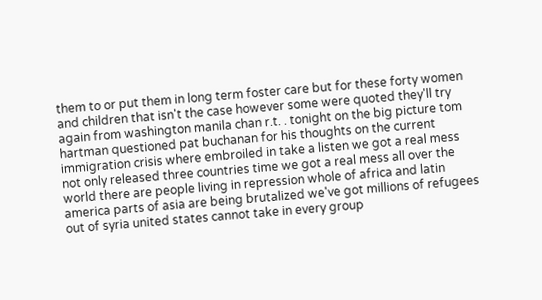them to or put them in long term foster care but for these forty women and children that isn't the case however some were quoted they'll try again from washington manila chan r.t. . tonight on the big picture tom hartman questioned pat buchanan for his thoughts on the current immigration crisis where embroiled in take a listen we got a real mess not only released three countries time we got a real mess all over the world there are people living in repression whole of africa and latin america parts of asia are being brutalized we've got millions of refugees out of syria united states cannot take in every group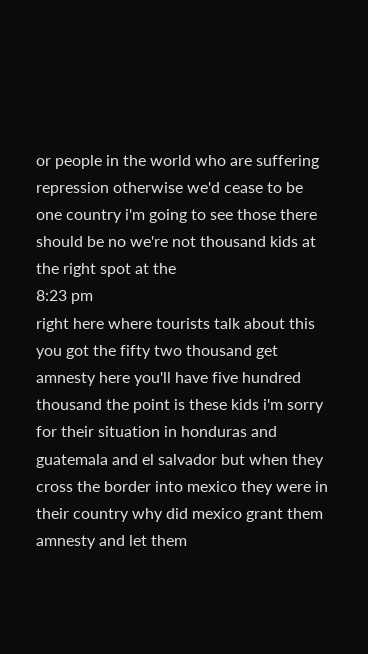or people in the world who are suffering repression otherwise we'd cease to be one country i'm going to see those there should be no we're not thousand kids at the right spot at the
8:23 pm
right here where tourists talk about this you got the fifty two thousand get amnesty here you'll have five hundred thousand the point is these kids i'm sorry for their situation in honduras and guatemala and el salvador but when they cross the border into mexico they were in their country why did mexico grant them amnesty and let them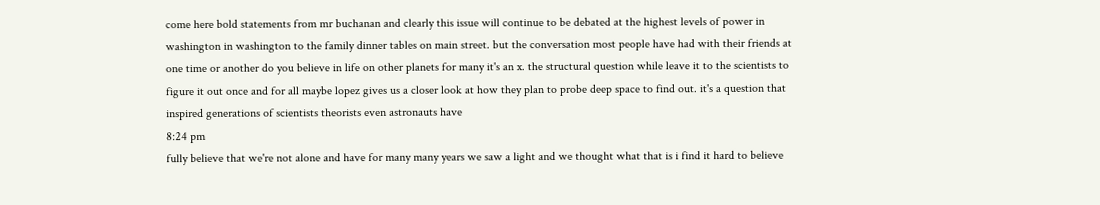come here bold statements from mr buchanan and clearly this issue will continue to be debated at the highest levels of power in washington in washington to the family dinner tables on main street. but the conversation most people have had with their friends at one time or another do you believe in life on other planets for many it's an x. the structural question while leave it to the scientists to figure it out once and for all maybe lopez gives us a closer look at how they plan to probe deep space to find out. it's a question that inspired generations of scientists theorists even astronauts have
8:24 pm
fully believe that we're not alone and have for many many years we saw a light and we thought what that is i find it hard to believe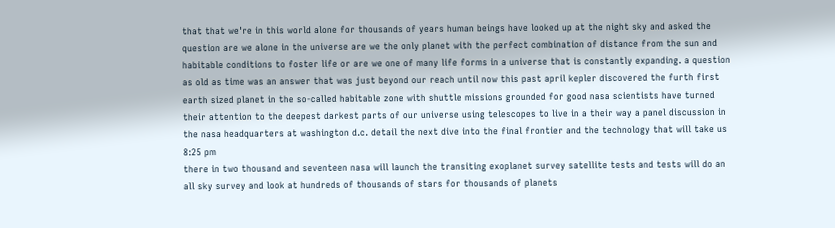that that we're in this world alone for thousands of years human beings have looked up at the night sky and asked the question are we alone in the universe are we the only planet with the perfect combination of distance from the sun and habitable conditions to foster life or are we one of many life forms in a universe that is constantly expanding. a question as old as time was an answer that was just beyond our reach until now this past april kepler discovered the furth first earth sized planet in the so-called habitable zone with shuttle missions grounded for good nasa scientists have turned their attention to the deepest darkest parts of our universe using telescopes to live in a their way a panel discussion in the nasa headquarters at washington d.c. detail the next dive into the final frontier and the technology that will take us
8:25 pm
there in two thousand and seventeen nasa will launch the transiting exoplanet survey satellite tests and tests will do an all sky survey and look at hundreds of thousands of stars for thousands of planets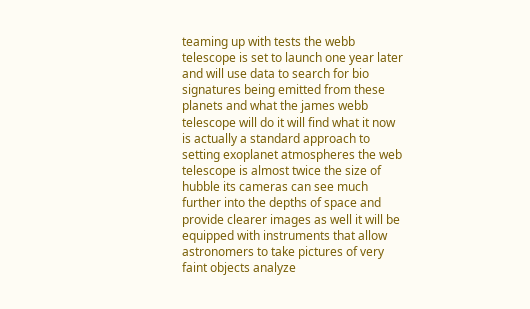teaming up with tests the webb telescope is set to launch one year later and will use data to search for bio signatures being emitted from these planets and what the james webb telescope will do it will find what it now is actually a standard approach to setting exoplanet atmospheres the web telescope is almost twice the size of hubble its cameras can see much further into the depths of space and provide clearer images as well it will be equipped with instruments that allow astronomers to take pictures of very faint objects analyze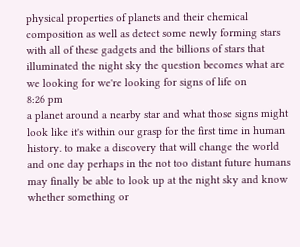physical properties of planets and their chemical composition as well as detect some newly forming stars with all of these gadgets and the billions of stars that illuminated the night sky the question becomes what are we looking for we're looking for signs of life on
8:26 pm
a planet around a nearby star and what those signs might look like it's within our grasp for the first time in human history. to make a discovery that will change the world and one day perhaps in the not too distant future humans may finally be able to look up at the night sky and know whether something or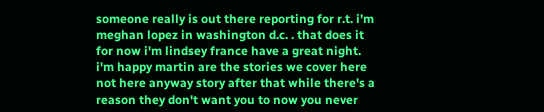someone really is out there reporting for r.t. i'm meghan lopez in washington d.c. . that does it for now i'm lindsey france have a great night. i'm happy martin are the stories we cover here not here anyway story after that while there's a reason they don't want you to now you never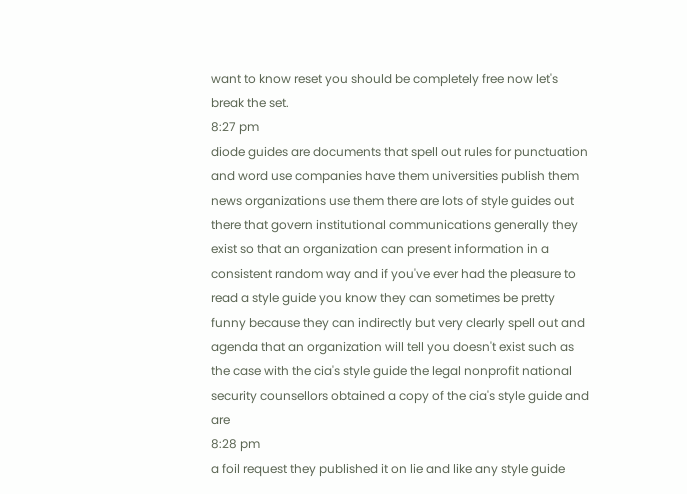want to know reset you should be completely free now let's break the set.
8:27 pm
diode guides are documents that spell out rules for punctuation and word use companies have them universities publish them news organizations use them there are lots of style guides out there that govern institutional communications generally they exist so that an organization can present information in a consistent random way and if you've ever had the pleasure to read a style guide you know they can sometimes be pretty funny because they can indirectly but very clearly spell out and agenda that an organization will tell you doesn't exist such as the case with the cia's style guide the legal nonprofit national security counsellors obtained a copy of the cia's style guide and are
8:28 pm
a foil request they published it on lie and like any style guide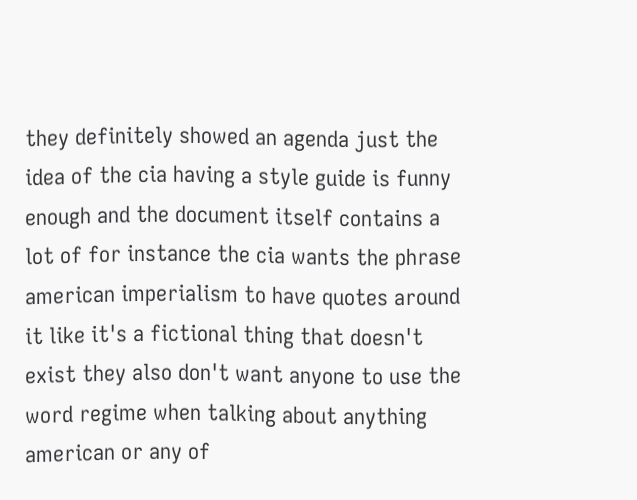they definitely showed an agenda just the idea of the cia having a style guide is funny enough and the document itself contains a lot of for instance the cia wants the phrase american imperialism to have quotes around it like it's a fictional thing that doesn't exist they also don't want anyone to use the word regime when talking about anything american or any of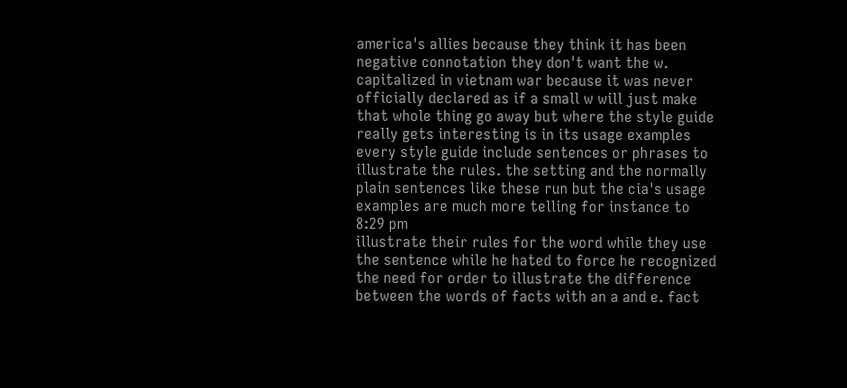america's allies because they think it has been negative connotation they don't want the w. capitalized in vietnam war because it was never officially declared as if a small w will just make that whole thing go away but where the style guide really gets interesting is in its usage examples every style guide include sentences or phrases to illustrate the rules. the setting and the normally plain sentences like these run but the cia's usage examples are much more telling for instance to
8:29 pm
illustrate their rules for the word while they use the sentence while he hated to force he recognized the need for order to illustrate the difference between the words of facts with an a and e. fact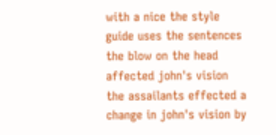with a nice the style guide uses the sentences the blow on the head affected john's vision the assailants effected a change in john's vision by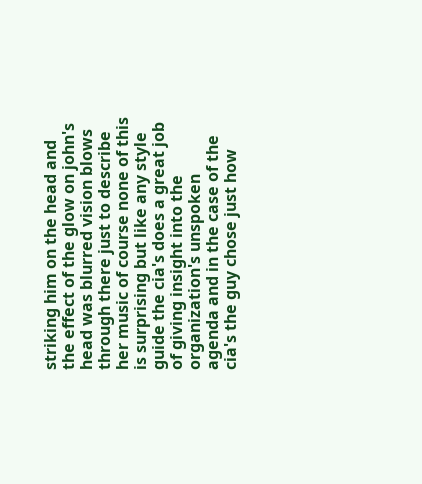striking him on the head and the effect of the glow on john's head was blurred vision blows through there just to describe her music of course none of this is surprising but like any style guide the cia's does a great job of giving insight into the organization's unspoken agenda and in the case of the cia's the guy chose just how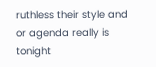ruthless their style and or agenda really is tonight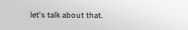let's talk about that.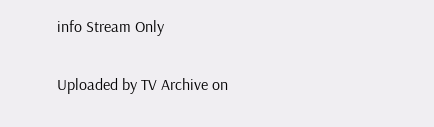info Stream Only

Uploaded by TV Archive on